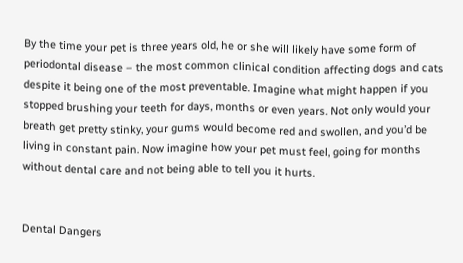By the time your pet is three years old, he or she will likely have some form of periodontal disease – the most common clinical condition affecting dogs and cats despite it being one of the most preventable. Imagine what might happen if you stopped brushing your teeth for days, months or even years. Not only would your breath get pretty stinky, your gums would become red and swollen, and you’d be living in constant pain. Now imagine how your pet must feel, going for months without dental care and not being able to tell you it hurts.


Dental Dangers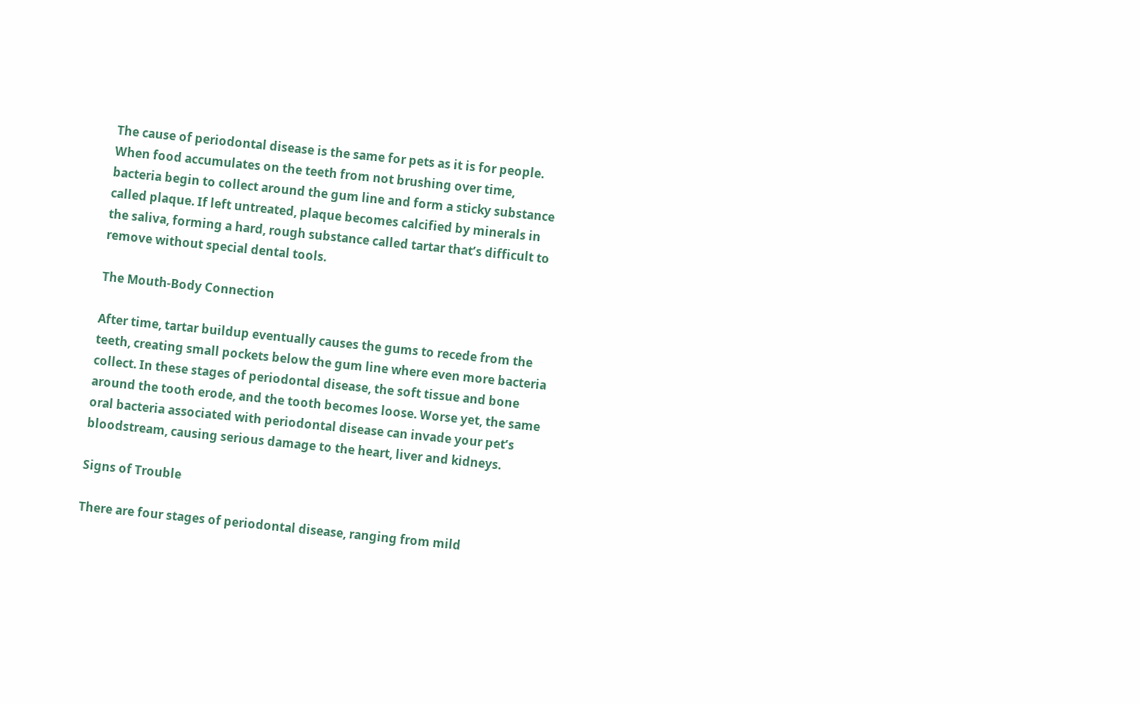The cause of periodontal disease is the same for pets as it is for people. When food accumulates on the teeth from not brushing over time, bacteria begin to collect around the gum line and form a sticky substance called plaque. If left untreated, plaque becomes calcified by minerals in the saliva, forming a hard, rough substance called tartar that’s difficult to remove without special dental tools.

The Mouth-Body Connection

After time, tartar buildup eventually causes the gums to recede from the teeth, creating small pockets below the gum line where even more bacteria collect. In these stages of periodontal disease, the soft tissue and bone around the tooth erode, and the tooth becomes loose. Worse yet, the same oral bacteria associated with periodontal disease can invade your pet’s bloodstream, causing serious damage to the heart, liver and kidneys.

Signs of Trouble

There are four stages of periodontal disease, ranging from mild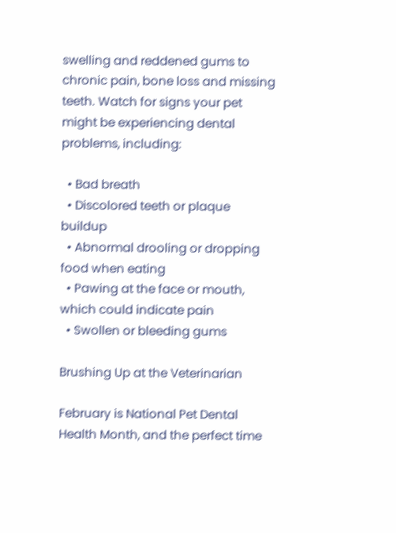swelling and reddened gums to chronic pain, bone loss and missing teeth. Watch for signs your pet might be experiencing dental problems, including:

  • Bad breath
  • Discolored teeth or plaque buildup
  • Abnormal drooling or dropping food when eating
  • Pawing at the face or mouth, which could indicate pain
  • Swollen or bleeding gums

Brushing Up at the Veterinarian

February is National Pet Dental Health Month, and the perfect time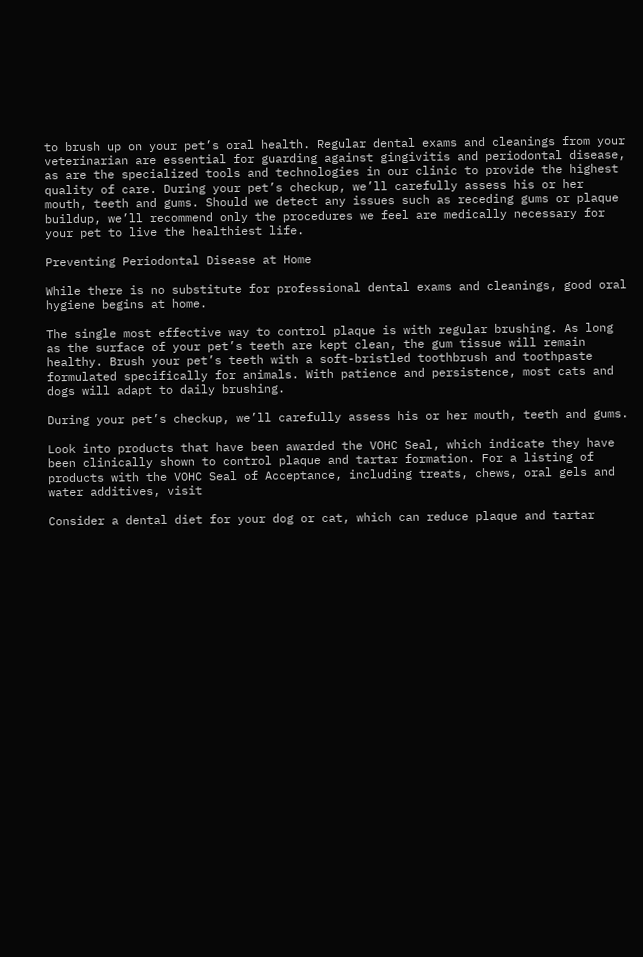to brush up on your pet’s oral health. Regular dental exams and cleanings from your veterinarian are essential for guarding against gingivitis and periodontal disease, as are the specialized tools and technologies in our clinic to provide the highest quality of care. During your pet’s checkup, we’ll carefully assess his or her mouth, teeth and gums. Should we detect any issues such as receding gums or plaque buildup, we’ll recommend only the procedures we feel are medically necessary for your pet to live the healthiest life.

Preventing Periodontal Disease at Home

While there is no substitute for professional dental exams and cleanings, good oral hygiene begins at home.

The single most effective way to control plaque is with regular brushing. As long as the surface of your pet’s teeth are kept clean, the gum tissue will remain healthy. Brush your pet’s teeth with a soft-bristled toothbrush and toothpaste formulated specifically for animals. With patience and persistence, most cats and dogs will adapt to daily brushing.

During your pet’s checkup, we’ll carefully assess his or her mouth, teeth and gums.

Look into products that have been awarded the VOHC Seal, which indicate they have been clinically shown to control plaque and tartar formation. For a listing of products with the VOHC Seal of Acceptance, including treats, chews, oral gels and water additives, visit

Consider a dental diet for your dog or cat, which can reduce plaque and tartar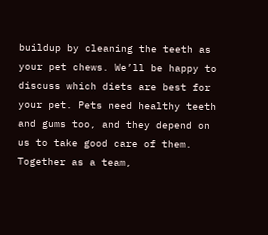buildup by cleaning the teeth as your pet chews. We’ll be happy to discuss which diets are best for your pet. Pets need healthy teeth and gums too, and they depend on us to take good care of them. Together as a team,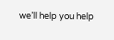we’ll help you help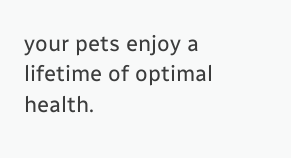your pets enjoy a lifetime of optimal health.